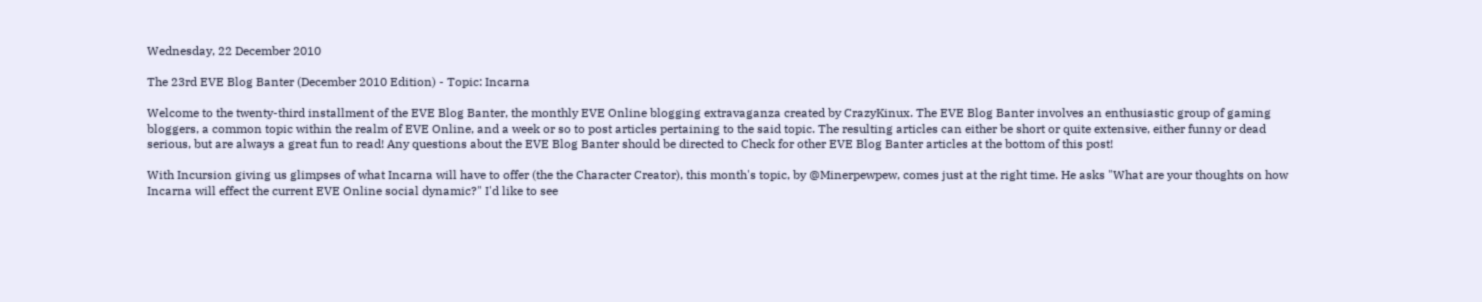Wednesday, 22 December 2010

The 23rd EVE Blog Banter (December 2010 Edition) - Topic: Incarna

Welcome to the twenty-third installment of the EVE Blog Banter, the monthly EVE Online blogging extravaganza created by CrazyKinux. The EVE Blog Banter involves an enthusiastic group of gaming bloggers, a common topic within the realm of EVE Online, and a week or so to post articles pertaining to the said topic. The resulting articles can either be short or quite extensive, either funny or dead serious, but are always a great fun to read! Any questions about the EVE Blog Banter should be directed to Check for other EVE Blog Banter articles at the bottom of this post!

With Incursion giving us glimpses of what Incarna will have to offer (the the Character Creator), this month's topic, by @Minerpewpew, comes just at the right time. He asks "What are your thoughts on how Incarna will effect the current EVE Online social dynamic?" I'd like to see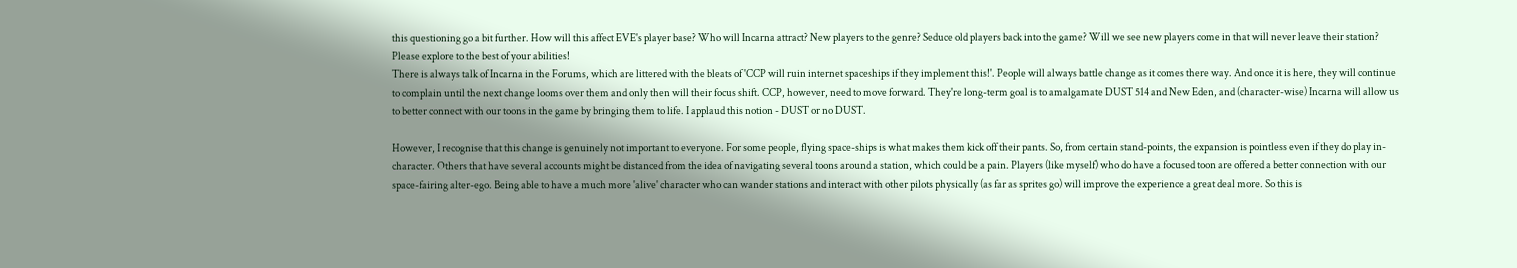this questioning go a bit further. How will this affect EVE's player base? Who will Incarna attract? New players to the genre? Seduce old players back into the game? Will we see new players come in that will never leave their station? Please explore to the best of your abilities!
There is always talk of Incarna in the Forums, which are littered with the bleats of 'CCP will ruin internet spaceships if they implement this!'. People will always battle change as it comes there way. And once it is here, they will continue to complain until the next change looms over them and only then will their focus shift. CCP, however, need to move forward. They're long-term goal is to amalgamate DUST 514 and New Eden, and (character-wise) Incarna will allow us to better connect with our toons in the game by bringing them to life. I applaud this notion - DUST or no DUST.

However, I recognise that this change is genuinely not important to everyone. For some people, flying space-ships is what makes them kick off their pants. So, from certain stand-points, the expansion is pointless even if they do play in-character. Others that have several accounts might be distanced from the idea of navigating several toons around a station, which could be a pain. Players (like myself) who do have a focused toon are offered a better connection with our space-fairing alter-ego. Being able to have a much more 'alive' character who can wander stations and interact with other pilots physically (as far as sprites go) will improve the experience a great deal more. So this is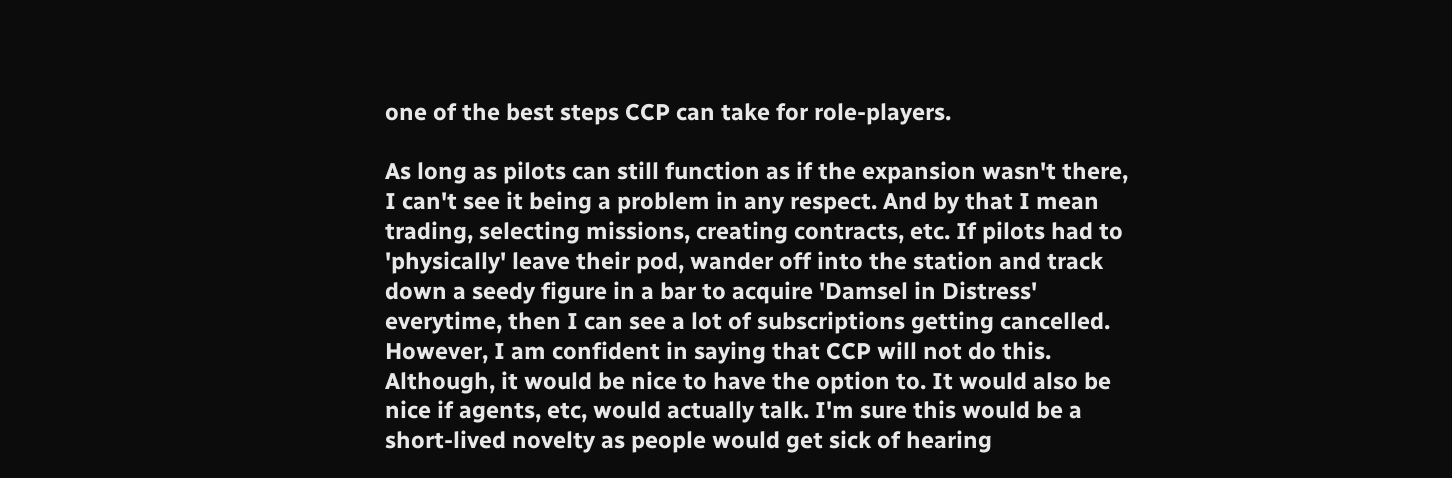one of the best steps CCP can take for role-players.

As long as pilots can still function as if the expansion wasn't there, I can't see it being a problem in any respect. And by that I mean trading, selecting missions, creating contracts, etc. If pilots had to 'physically' leave their pod, wander off into the station and track down a seedy figure in a bar to acquire 'Damsel in Distress' everytime, then I can see a lot of subscriptions getting cancelled. However, I am confident in saying that CCP will not do this. Although, it would be nice to have the option to. It would also be nice if agents, etc, would actually talk. I'm sure this would be a short-lived novelty as people would get sick of hearing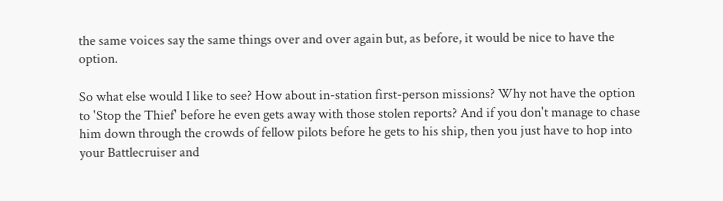the same voices say the same things over and over again but, as before, it would be nice to have the option.

So what else would I like to see? How about in-station first-person missions? Why not have the option to 'Stop the Thief' before he even gets away with those stolen reports? And if you don't manage to chase him down through the crowds of fellow pilots before he gets to his ship, then you just have to hop into your Battlecruiser and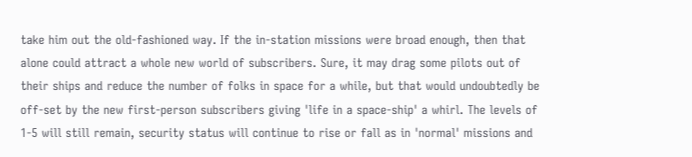take him out the old-fashioned way. If the in-station missions were broad enough, then that alone could attract a whole new world of subscribers. Sure, it may drag some pilots out of their ships and reduce the number of folks in space for a while, but that would undoubtedly be off-set by the new first-person subscribers giving 'life in a space-ship' a whirl. The levels of 1-5 will still remain, security status will continue to rise or fall as in 'normal' missions and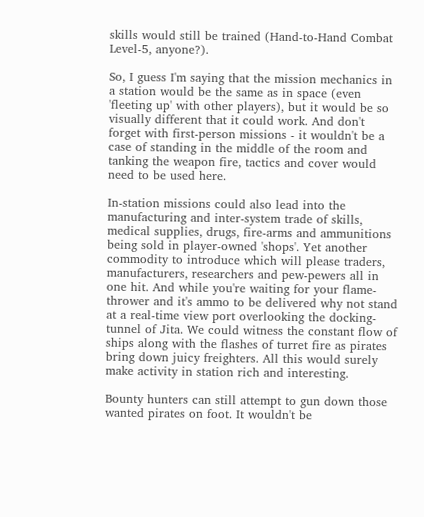skills would still be trained (Hand-to-Hand Combat Level-5, anyone?).

So, I guess I'm saying that the mission mechanics in a station would be the same as in space (even 'fleeting up' with other players), but it would be so visually different that it could work. And don't forget with first-person missions - it wouldn't be a case of standing in the middle of the room and tanking the weapon fire, tactics and cover would need to be used here.

In-station missions could also lead into the manufacturing and inter-system trade of skills, medical supplies, drugs, fire-arms and ammunitions being sold in player-owned 'shops'. Yet another commodity to introduce which will please traders, manufacturers, researchers and pew-pewers all in one hit. And while you're waiting for your flame-thrower and it's ammo to be delivered why not stand at a real-time view port overlooking the docking-tunnel of Jita. We could witness the constant flow of ships along with the flashes of turret fire as pirates bring down juicy freighters. All this would surely make activity in station rich and interesting.

Bounty hunters can still attempt to gun down those wanted pirates on foot. It wouldn't be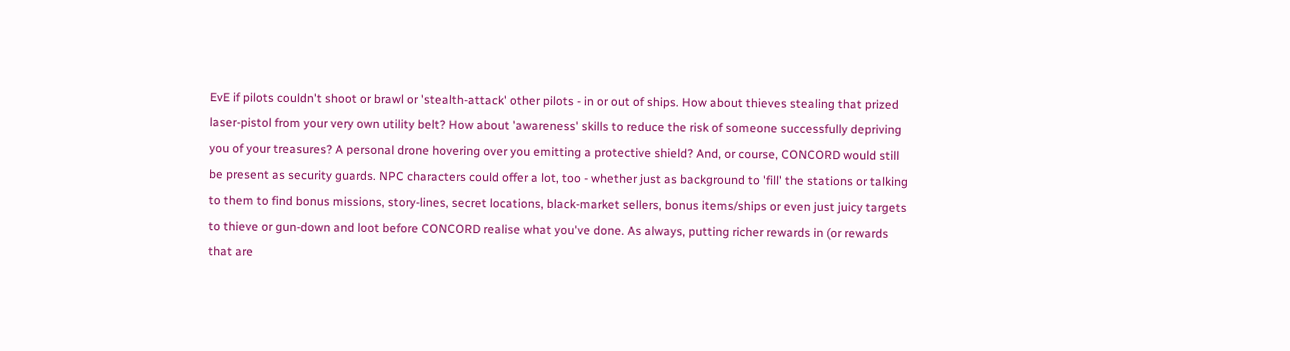EvE if pilots couldn't shoot or brawl or 'stealth-attack' other pilots - in or out of ships. How about thieves stealing that prized laser-pistol from your very own utility belt? How about 'awareness' skills to reduce the risk of someone successfully depriving you of your treasures? A personal drone hovering over you emitting a protective shield? And, or course, CONCORD would still be present as security guards. NPC characters could offer a lot, too - whether just as background to 'fill' the stations or talking to them to find bonus missions, story-lines, secret locations, black-market sellers, bonus items/ships or even just juicy targets to thieve or gun-down and loot before CONCORD realise what you've done. As always, putting richer rewards in (or rewards that are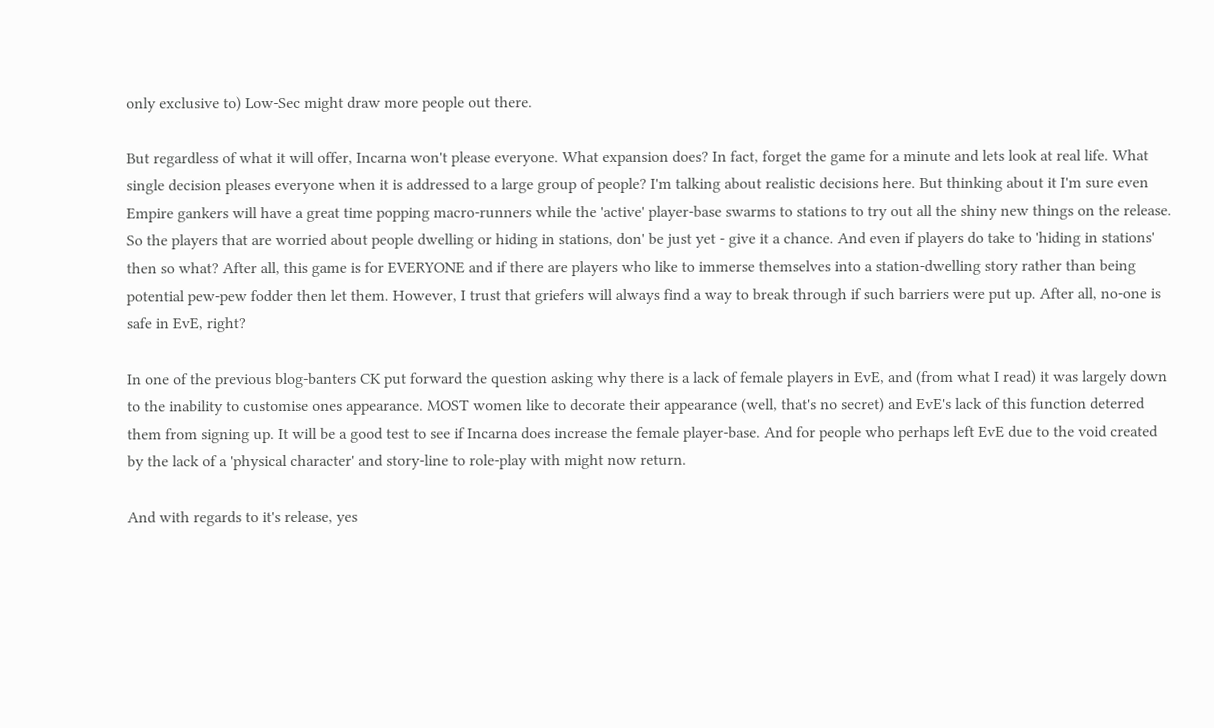only exclusive to) Low-Sec might draw more people out there.

But regardless of what it will offer, Incarna won't please everyone. What expansion does? In fact, forget the game for a minute and lets look at real life. What single decision pleases everyone when it is addressed to a large group of people? I'm talking about realistic decisions here. But thinking about it I'm sure even Empire gankers will have a great time popping macro-runners while the 'active' player-base swarms to stations to try out all the shiny new things on the release. So the players that are worried about people dwelling or hiding in stations, don' be just yet - give it a chance. And even if players do take to 'hiding in stations' then so what? After all, this game is for EVERYONE and if there are players who like to immerse themselves into a station-dwelling story rather than being potential pew-pew fodder then let them. However, I trust that griefers will always find a way to break through if such barriers were put up. After all, no-one is safe in EvE, right?

In one of the previous blog-banters CK put forward the question asking why there is a lack of female players in EvE, and (from what I read) it was largely down to the inability to customise ones appearance. MOST women like to decorate their appearance (well, that's no secret) and EvE's lack of this function deterred them from signing up. It will be a good test to see if Incarna does increase the female player-base. And for people who perhaps left EvE due to the void created by the lack of a 'physical character' and story-line to role-play with might now return.

And with regards to it's release, yes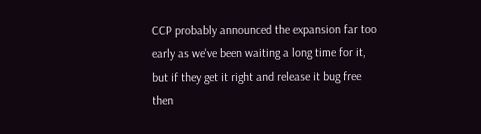CCP probably announced the expansion far too early as we've been waiting a long time for it, but if they get it right and release it bug free then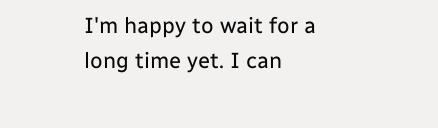I'm happy to wait for a long time yet. I can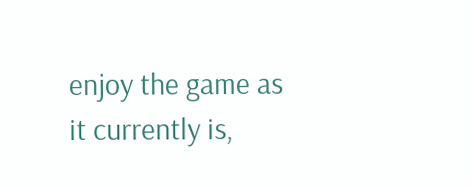enjoy the game as it currently is,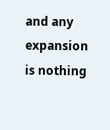and any expansion is nothing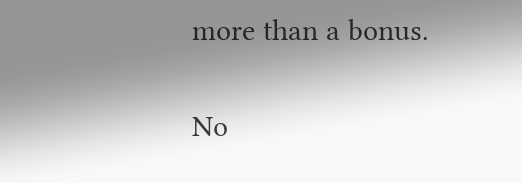more than a bonus.

No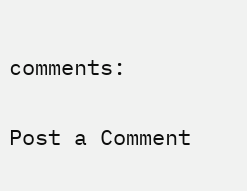comments:

Post a Comment